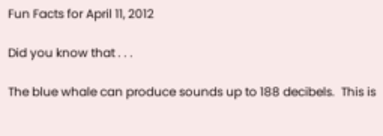Fun Facts for April 11, 2012

Did you know that . . .

The blue whale can produce sounds up to 188 decibels.  This is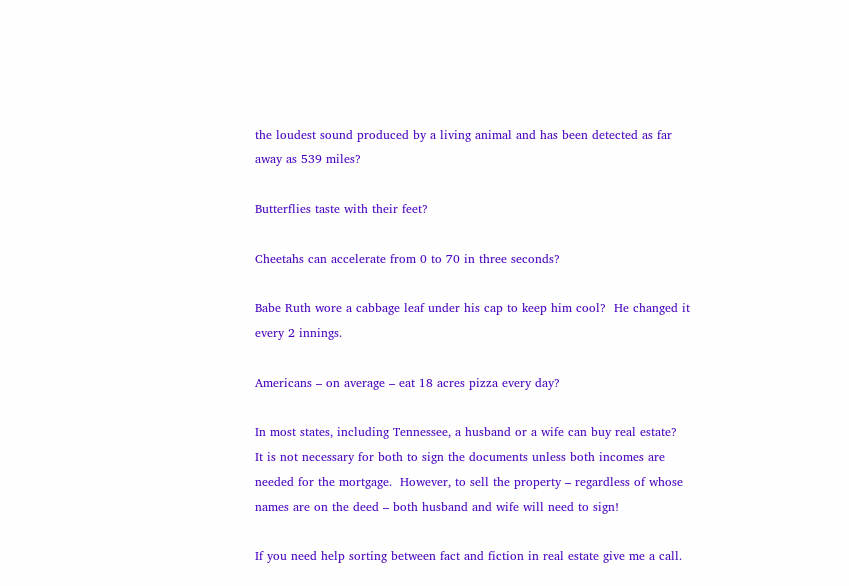the loudest sound produced by a living animal and has been detected as far away as 539 miles?

Butterflies taste with their feet?

Cheetahs can accelerate from 0 to 70 in three seconds?

Babe Ruth wore a cabbage leaf under his cap to keep him cool?  He changed it every 2 innings.

Americans – on average – eat 18 acres pizza every day?

In most states, including Tennessee, a husband or a wife can buy real estate?  It is not necessary for both to sign the documents unless both incomes are needed for the mortgage.  However, to sell the property – regardless of whose names are on the deed – both husband and wife will need to sign!

If you need help sorting between fact and fiction in real estate give me a call.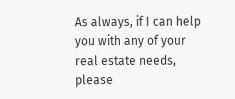As always, if I can help you with any of your real estate needs, please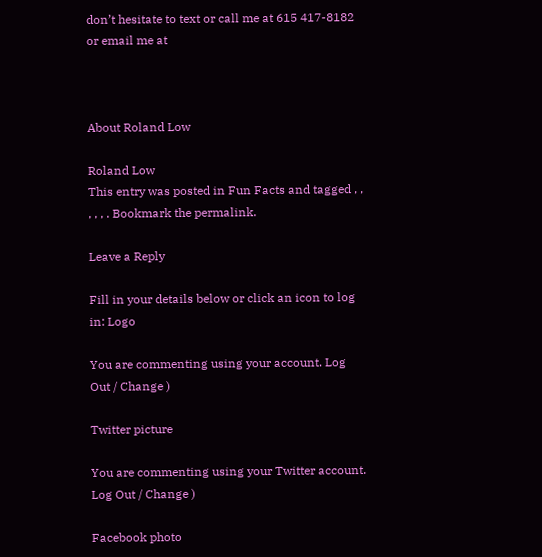don’t hesitate to text or call me at 615 417-8182 or email me at



About Roland Low

Roland Low
This entry was posted in Fun Facts and tagged , , , , , . Bookmark the permalink.

Leave a Reply

Fill in your details below or click an icon to log in: Logo

You are commenting using your account. Log Out / Change )

Twitter picture

You are commenting using your Twitter account. Log Out / Change )

Facebook photo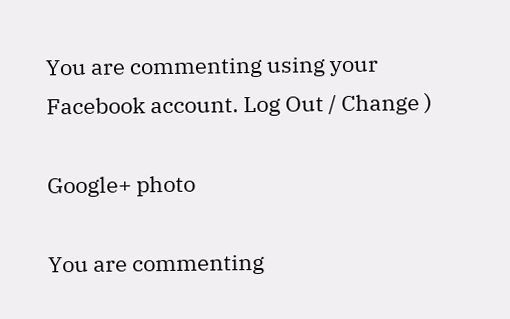You are commenting using your Facebook account. Log Out / Change )

Google+ photo

You are commenting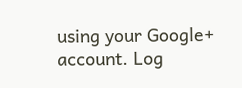using your Google+ account. Log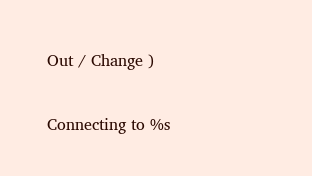Out / Change )

Connecting to %s